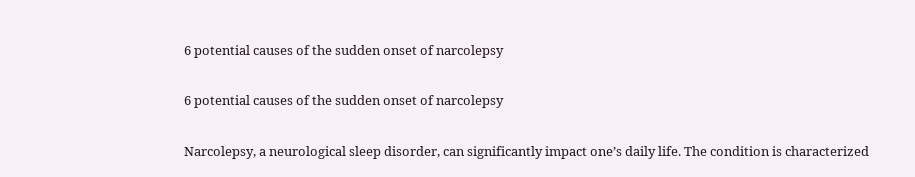6 potential causes of the sudden onset of narcolepsy

6 potential causes of the sudden onset of narcolepsy

Narcolepsy, a neurological sleep disorder, can significantly impact one’s daily life. The condition is characterized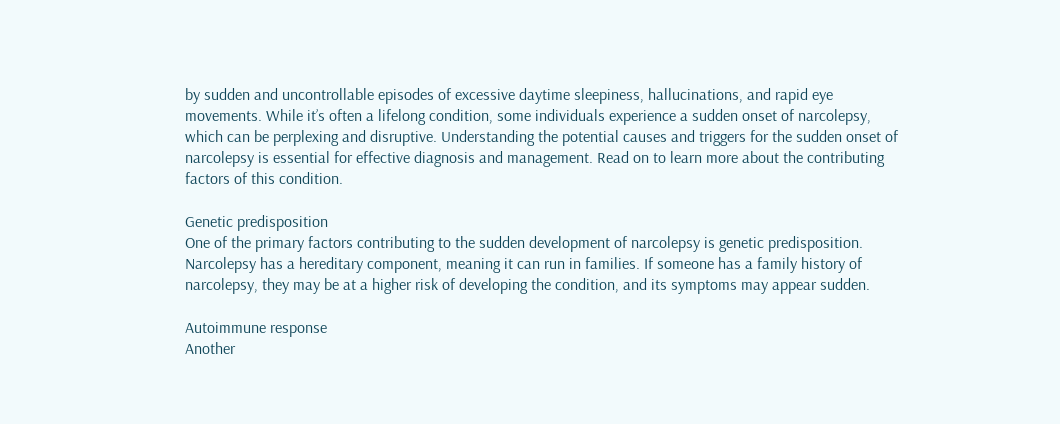by sudden and uncontrollable episodes of excessive daytime sleepiness, hallucinations, and rapid eye movements. While it’s often a lifelong condition, some individuals experience a sudden onset of narcolepsy, which can be perplexing and disruptive. Understanding the potential causes and triggers for the sudden onset of narcolepsy is essential for effective diagnosis and management. Read on to learn more about the contributing factors of this condition.

Genetic predisposition
One of the primary factors contributing to the sudden development of narcolepsy is genetic predisposition. Narcolepsy has a hereditary component, meaning it can run in families. If someone has a family history of narcolepsy, they may be at a higher risk of developing the condition, and its symptoms may appear sudden.

Autoimmune response
Another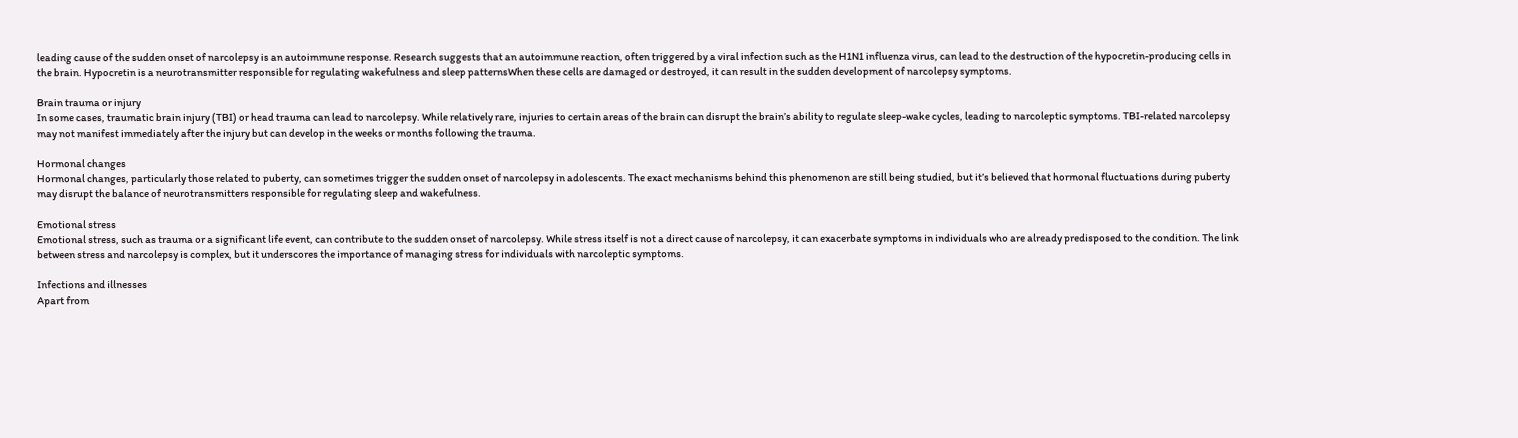leading cause of the sudden onset of narcolepsy is an autoimmune response. Research suggests that an autoimmune reaction, often triggered by a viral infection such as the H1N1 influenza virus, can lead to the destruction of the hypocretin-producing cells in the brain. Hypocretin is a neurotransmitter responsible for regulating wakefulness and sleep patternsWhen these cells are damaged or destroyed, it can result in the sudden development of narcolepsy symptoms.

Brain trauma or injury
In some cases, traumatic brain injury (TBI) or head trauma can lead to narcolepsy. While relatively rare, injuries to certain areas of the brain can disrupt the brain’s ability to regulate sleep-wake cycles, leading to narcoleptic symptoms. TBI-related narcolepsy may not manifest immediately after the injury but can develop in the weeks or months following the trauma.

Hormonal changes
Hormonal changes, particularly those related to puberty, can sometimes trigger the sudden onset of narcolepsy in adolescents. The exact mechanisms behind this phenomenon are still being studied, but it’s believed that hormonal fluctuations during puberty may disrupt the balance of neurotransmitters responsible for regulating sleep and wakefulness.

Emotional stress
Emotional stress, such as trauma or a significant life event, can contribute to the sudden onset of narcolepsy. While stress itself is not a direct cause of narcolepsy, it can exacerbate symptoms in individuals who are already predisposed to the condition. The link between stress and narcolepsy is complex, but it underscores the importance of managing stress for individuals with narcoleptic symptoms.

Infections and illnesses
Apart from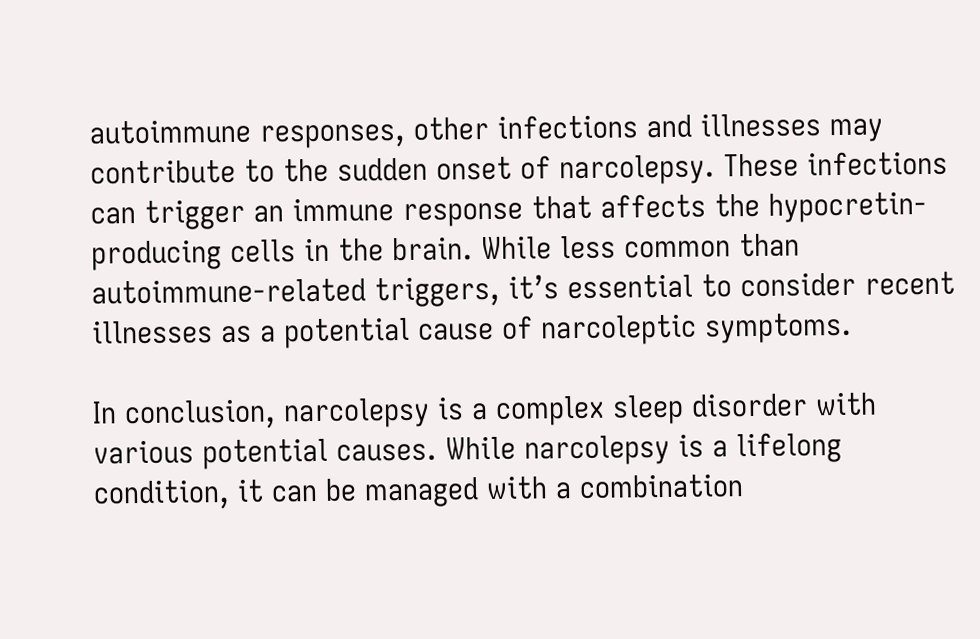autoimmune responses, other infections and illnesses may contribute to the sudden onset of narcolepsy. These infections can trigger an immune response that affects the hypocretin-producing cells in the brain. While less common than autoimmune-related triggers, it’s essential to consider recent illnesses as a potential cause of narcoleptic symptoms.

In conclusion, narcolepsy is a complex sleep disorder with various potential causes. While narcolepsy is a lifelong condition, it can be managed with a combination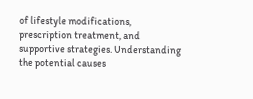of lifestyle modifications, prescription treatment, and supportive strategies. Understanding the potential causes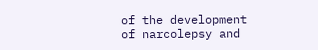of the development of narcolepsy and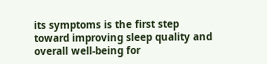its symptoms is the first step toward improving sleep quality and overall well-being for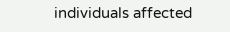individuals affected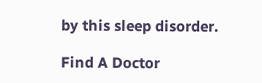by this sleep disorder.

Find A Doctor